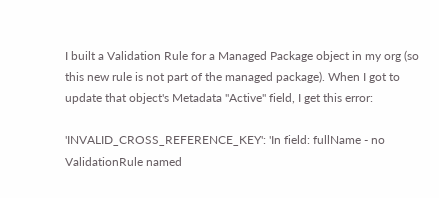I built a Validation Rule for a Managed Package object in my org (so this new rule is not part of the managed package). When I got to update that object's Metadata "Active" field, I get this error:

'INVALID_CROSS_REFERENCE_KEY': 'In field: fullName - no ValidationRule named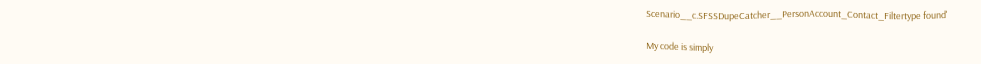Scenario__c.SFSSDupeCatcher__PersonAccount_Contact_Filtertype found'

My code is simply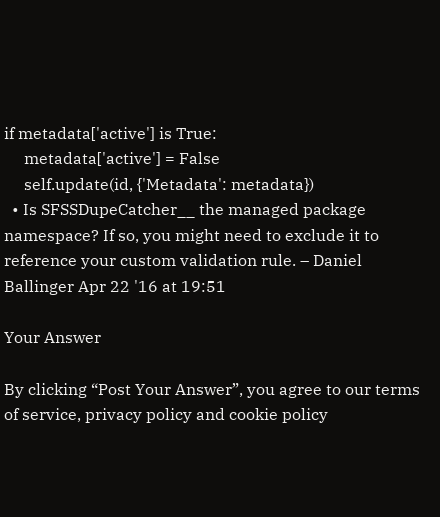if metadata['active'] is True:
     metadata['active'] = False
     self.update(id, {'Metadata': metadata})
  • Is SFSSDupeCatcher__ the managed package namespace? If so, you might need to exclude it to reference your custom validation rule. – Daniel Ballinger Apr 22 '16 at 19:51

Your Answer

By clicking “Post Your Answer”, you agree to our terms of service, privacy policy and cookie policy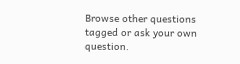Browse other questions tagged or ask your own question.